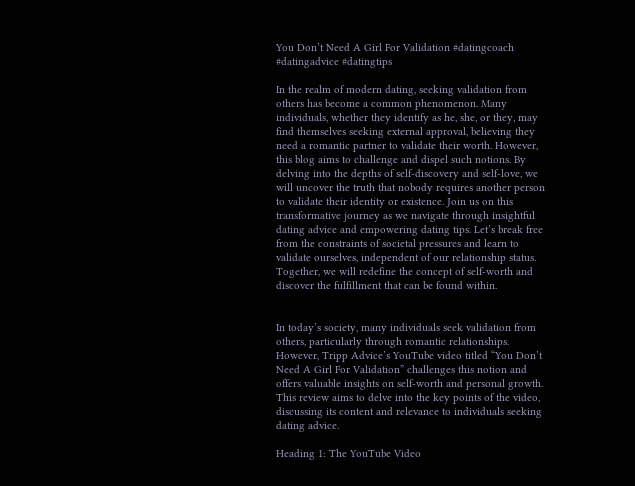You Don’t Need A Girl For Validation #datingcoach #datingadvice #datingtips

In the realm of modern dating, seeking validation from others has become a common phenomenon. Many individuals, whether they identify as he, she, or they, may find themselves seeking external approval, believing they need a romantic partner to validate their worth. However, this blog aims to challenge and dispel such notions. By delving into the depths of self-discovery and self-love, we will uncover the truth that nobody requires another person to validate their identity or existence. Join us on this transformative journey as we navigate through insightful dating advice and empowering dating tips. Let’s break free from the constraints of societal pressures and learn to validate ourselves, independent of our relationship status. Together, we will redefine the concept of self-worth and discover the fulfillment that can be found within.


In today’s society, many individuals seek validation from others, particularly through romantic relationships. However, Tripp Advice’s YouTube video titled “You Don’t Need A Girl For Validation” challenges this notion and offers valuable insights on self-worth and personal growth. This review aims to delve into the key points of the video, discussing its content and relevance to individuals seeking dating advice.

Heading 1: The YouTube Video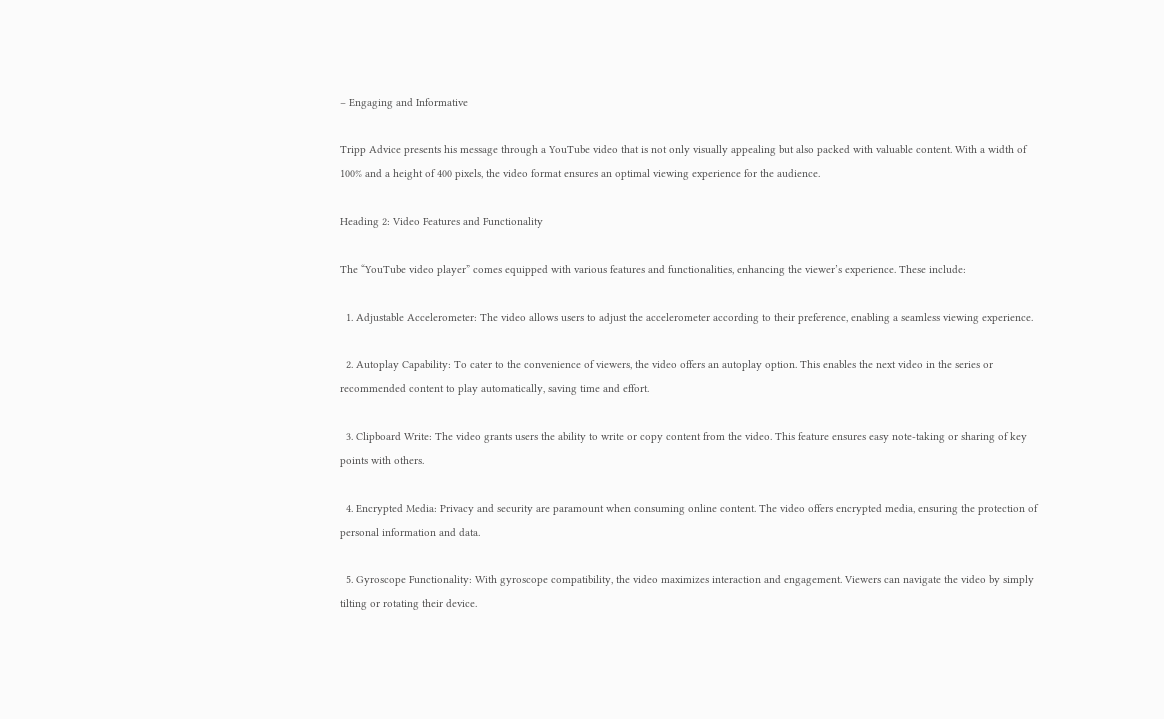– Engaging and Informative

Tripp Advice presents his message through a YouTube video that is not only visually appealing but also packed with valuable content. With a width of 100% and a height of 400 pixels, the video format ensures an optimal viewing experience for the audience.

Heading 2: Video Features and Functionality

The “YouTube video player” comes equipped with various features and functionalities, enhancing the viewer’s experience. These include:

  1. Adjustable Accelerometer: The video allows users to adjust the accelerometer according to their preference, enabling a seamless viewing experience.

  2. Autoplay Capability: To cater to the convenience of viewers, the video offers an autoplay option. This enables the next video in the series or recommended content to play automatically, saving time and effort.

  3. Clipboard Write: The video grants users the ability to write or copy content from the video. This feature ensures easy note-taking or sharing of key points with others.

  4. Encrypted Media: Privacy and security are paramount when consuming online content. The video offers encrypted media, ensuring the protection of personal information and data.

  5. Gyroscope Functionality: With gyroscope compatibility, the video maximizes interaction and engagement. Viewers can navigate the video by simply tilting or rotating their device.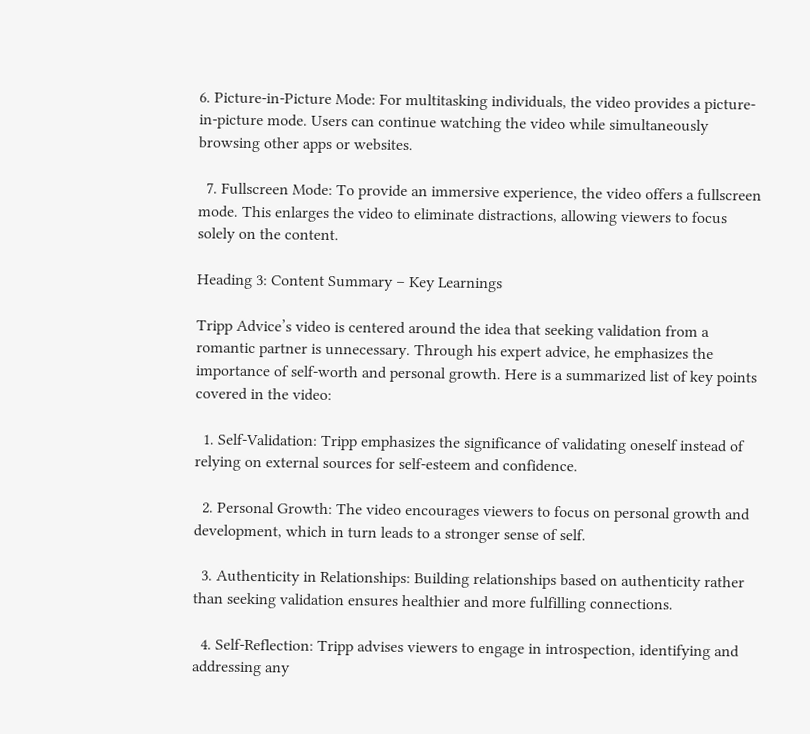6. Picture-in-Picture Mode: For multitasking individuals, the video provides a picture-in-picture mode. Users can continue watching the video while simultaneously browsing other apps or websites.

  7. Fullscreen Mode: To provide an immersive experience, the video offers a fullscreen mode. This enlarges the video to eliminate distractions, allowing viewers to focus solely on the content.

Heading 3: Content Summary – Key Learnings

Tripp Advice’s video is centered around the idea that seeking validation from a romantic partner is unnecessary. Through his expert advice, he emphasizes the importance of self-worth and personal growth. Here is a summarized list of key points covered in the video:

  1. Self-Validation: Tripp emphasizes the significance of validating oneself instead of relying on external sources for self-esteem and confidence.

  2. Personal Growth: The video encourages viewers to focus on personal growth and development, which in turn leads to a stronger sense of self.

  3. Authenticity in Relationships: Building relationships based on authenticity rather than seeking validation ensures healthier and more fulfilling connections.

  4. Self-Reflection: Tripp advises viewers to engage in introspection, identifying and addressing any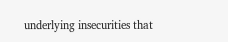underlying insecurities that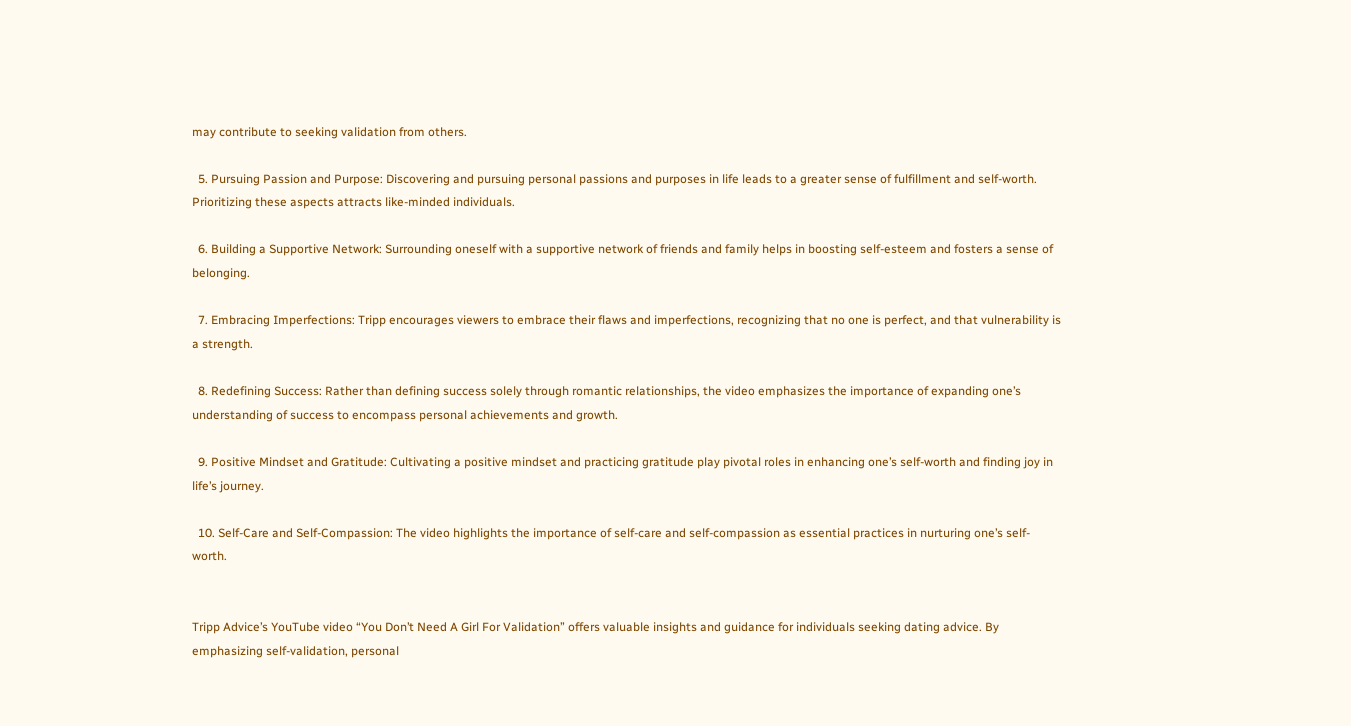may contribute to seeking validation from others.

  5. Pursuing Passion and Purpose: Discovering and pursuing personal passions and purposes in life leads to a greater sense of fulfillment and self-worth. Prioritizing these aspects attracts like-minded individuals.

  6. Building a Supportive Network: Surrounding oneself with a supportive network of friends and family helps in boosting self-esteem and fosters a sense of belonging.

  7. Embracing Imperfections: Tripp encourages viewers to embrace their flaws and imperfections, recognizing that no one is perfect, and that vulnerability is a strength.

  8. Redefining Success: Rather than defining success solely through romantic relationships, the video emphasizes the importance of expanding one’s understanding of success to encompass personal achievements and growth.

  9. Positive Mindset and Gratitude: Cultivating a positive mindset and practicing gratitude play pivotal roles in enhancing one’s self-worth and finding joy in life’s journey.

  10. Self-Care and Self-Compassion: The video highlights the importance of self-care and self-compassion as essential practices in nurturing one’s self-worth.


Tripp Advice’s YouTube video “You Don’t Need A Girl For Validation” offers valuable insights and guidance for individuals seeking dating advice. By emphasizing self-validation, personal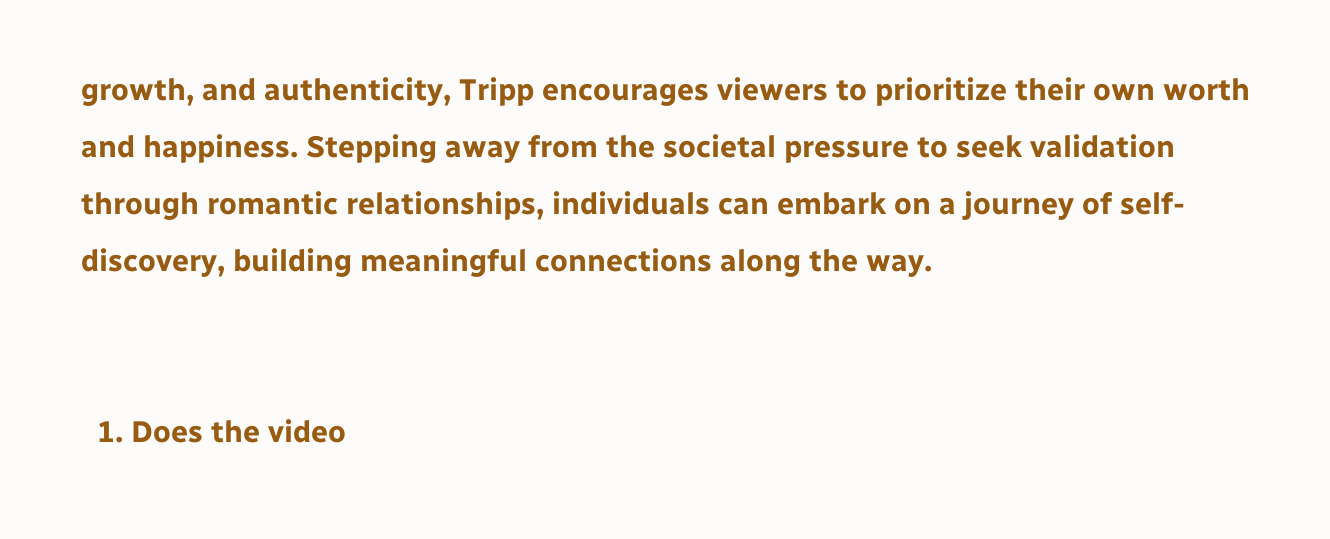growth, and authenticity, Tripp encourages viewers to prioritize their own worth and happiness. Stepping away from the societal pressure to seek validation through romantic relationships, individuals can embark on a journey of self-discovery, building meaningful connections along the way.


  1. Does the video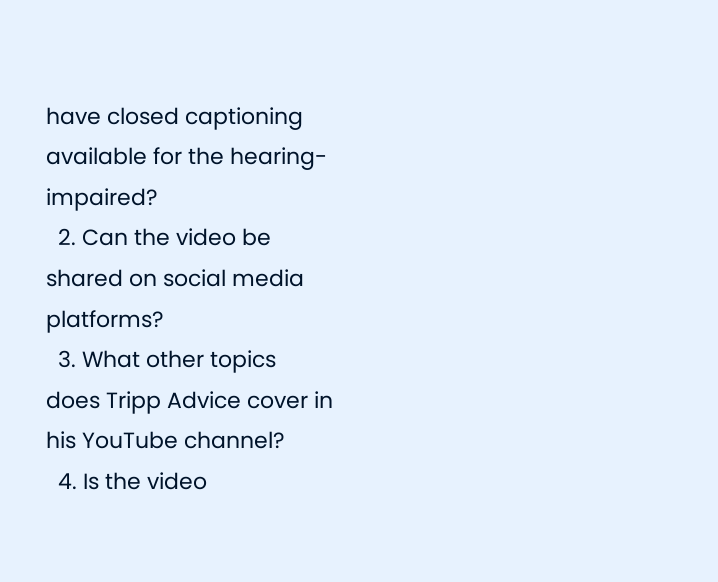have closed captioning available for the hearing-impaired?
  2. Can the video be shared on social media platforms?
  3. What other topics does Tripp Advice cover in his YouTube channel?
  4. Is the video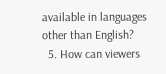available in languages other than English?
  5. How can viewers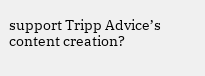support Tripp Advice’s content creation?